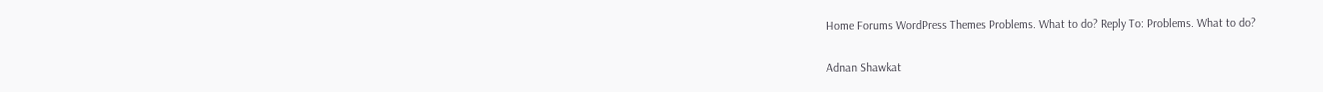Home Forums WordPress Themes Problems. What to do? Reply To: Problems. What to do?

Adnan Shawkat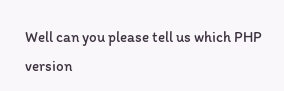Well can you please tell us which PHP version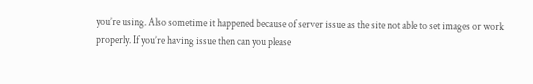you’re using. Also sometime it happened because of server issue as the site not able to set images or work properly. If you’re having issue then can you please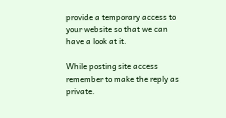provide a temporary access to your website so that we can have a look at it.

While posting site access remember to make the reply as private.